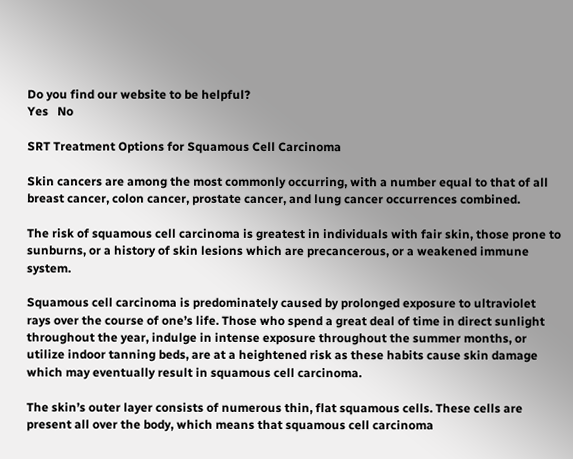Do you find our website to be helpful?
Yes   No

SRT Treatment Options for Squamous Cell Carcinoma

Skin cancers are among the most commonly occurring, with a number equal to that of all breast cancer, colon cancer, prostate cancer, and lung cancer occurrences combined.

The risk of squamous cell carcinoma is greatest in individuals with fair skin, those prone to sunburns, or a history of skin lesions which are precancerous, or a weakened immune system.

Squamous cell carcinoma is predominately caused by prolonged exposure to ultraviolet rays over the course of one’s life. Those who spend a great deal of time in direct sunlight throughout the year, indulge in intense exposure throughout the summer months, or utilize indoor tanning beds, are at a heightened risk as these habits cause skin damage which may eventually result in squamous cell carcinoma.

The skin’s outer layer consists of numerous thin, flat squamous cells. These cells are present all over the body, which means that squamous cell carcinoma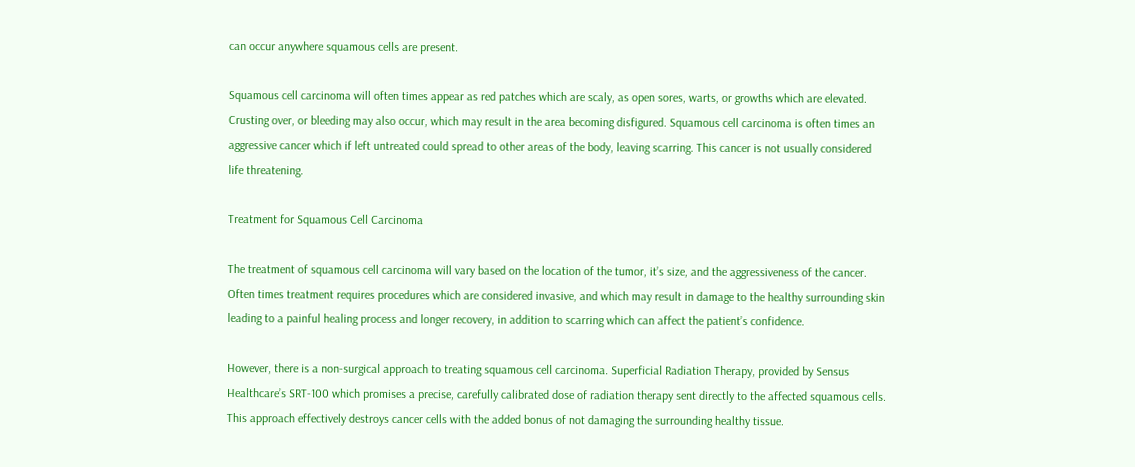can occur anywhere squamous cells are present.

Squamous cell carcinoma will often times appear as red patches which are scaly, as open sores, warts, or growths which are elevated. Crusting over, or bleeding may also occur, which may result in the area becoming disfigured. Squamous cell carcinoma is often times an aggressive cancer which if left untreated could spread to other areas of the body, leaving scarring. This cancer is not usually considered life threatening.

Treatment for Squamous Cell Carcinoma

The treatment of squamous cell carcinoma will vary based on the location of the tumor, it’s size, and the aggressiveness of the cancer. Often times treatment requires procedures which are considered invasive, and which may result in damage to the healthy surrounding skin leading to a painful healing process and longer recovery, in addition to scarring which can affect the patient’s confidence.

However, there is a non-surgical approach to treating squamous cell carcinoma. Superficial Radiation Therapy, provided by Sensus Healthcare’s SRT-100 which promises a precise, carefully calibrated dose of radiation therapy sent directly to the affected squamous cells. This approach effectively destroys cancer cells with the added bonus of not damaging the surrounding healthy tissue.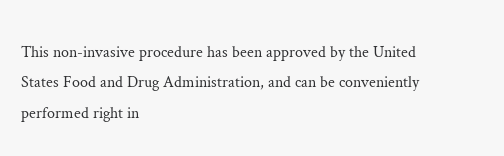This non-invasive procedure has been approved by the United States Food and Drug Administration, and can be conveniently performed right in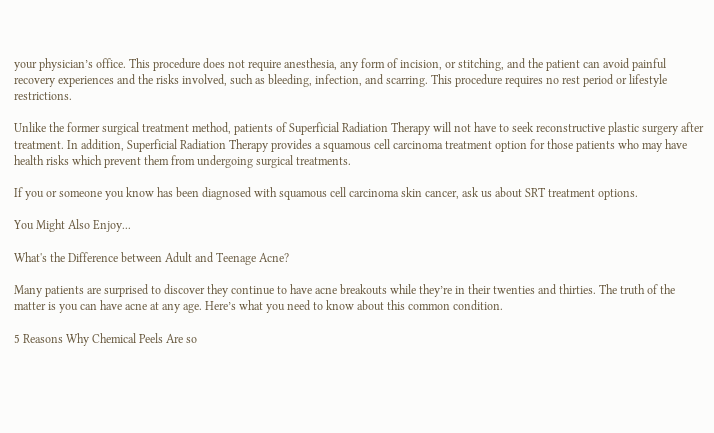your physician’s office. This procedure does not require anesthesia, any form of incision, or stitching, and the patient can avoid painful recovery experiences and the risks involved, such as bleeding, infection, and scarring. This procedure requires no rest period or lifestyle restrictions.

Unlike the former surgical treatment method, patients of Superficial Radiation Therapy will not have to seek reconstructive plastic surgery after treatment. In addition, Superficial Radiation Therapy provides a squamous cell carcinoma treatment option for those patients who may have health risks which prevent them from undergoing surgical treatments.

If you or someone you know has been diagnosed with squamous cell carcinoma skin cancer, ask us about SRT treatment options.

You Might Also Enjoy...

What's the Difference between Adult and Teenage Acne?

Many patients are surprised to discover they continue to have acne breakouts while they’re in their twenties and thirties. The truth of the matter is you can have acne at any age. Here’s what you need to know about this common condition.

5 Reasons Why Chemical Peels Are so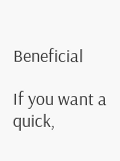Beneficial

If you want a quick,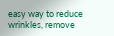easy way to reduce wrinkles, remove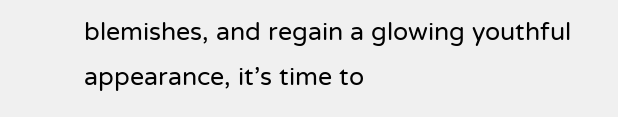blemishes, and regain a glowing youthful appearance, it’s time to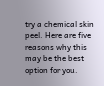try a chemical skin peel. Here are five reasons why this may be the best option for you.